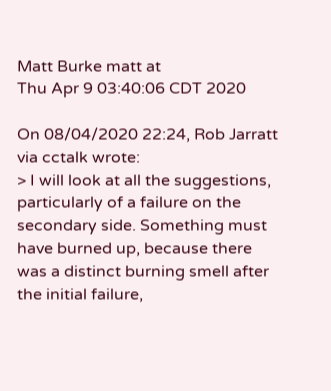Matt Burke matt at
Thu Apr 9 03:40:06 CDT 2020

On 08/04/2020 22:24, Rob Jarratt via cctalk wrote:
> I will look at all the suggestions, particularly of a failure on the secondary side. Something must have burned up, because there was a distinct burning smell after the initial failure,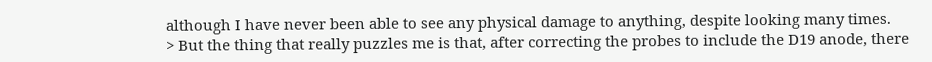although I have never been able to see any physical damage to anything, despite looking many times.
> But the thing that really puzzles me is that, after correcting the probes to include the D19 anode, there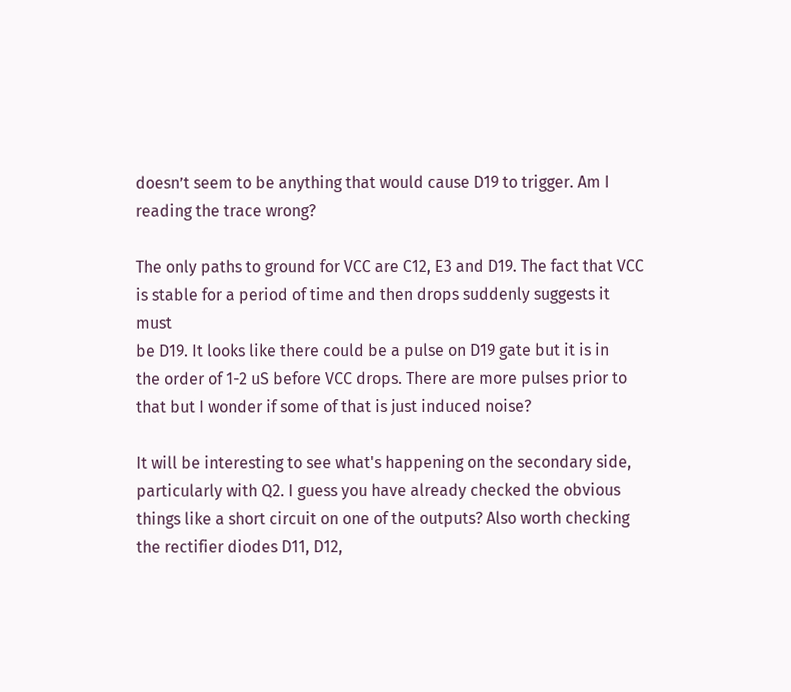doesn’t seem to be anything that would cause D19 to trigger. Am I reading the trace wrong?

The only paths to ground for VCC are C12, E3 and D19. The fact that VCC
is stable for a period of time and then drops suddenly suggests it must
be D19. It looks like there could be a pulse on D19 gate but it is in
the order of 1-2 uS before VCC drops. There are more pulses prior to
that but I wonder if some of that is just induced noise?

It will be interesting to see what's happening on the secondary side,
particularly with Q2. I guess you have already checked the obvious
things like a short circuit on one of the outputs? Also worth checking
the rectifier diodes D11, D12,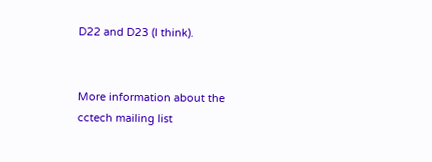D22 and D23 (I think).


More information about the cctech mailing list